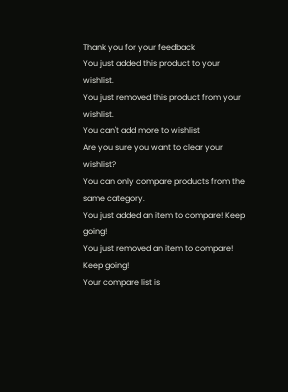Thank you for your feedback
You just added this product to your wishlist.
You just removed this product from your wishlist.
You can't add more to wishlist
Are you sure you want to clear your wishlist?
You can only compare products from the same category.
You just added an item to compare! Keep going!
You just removed an item to compare! Keep going!
Your compare list is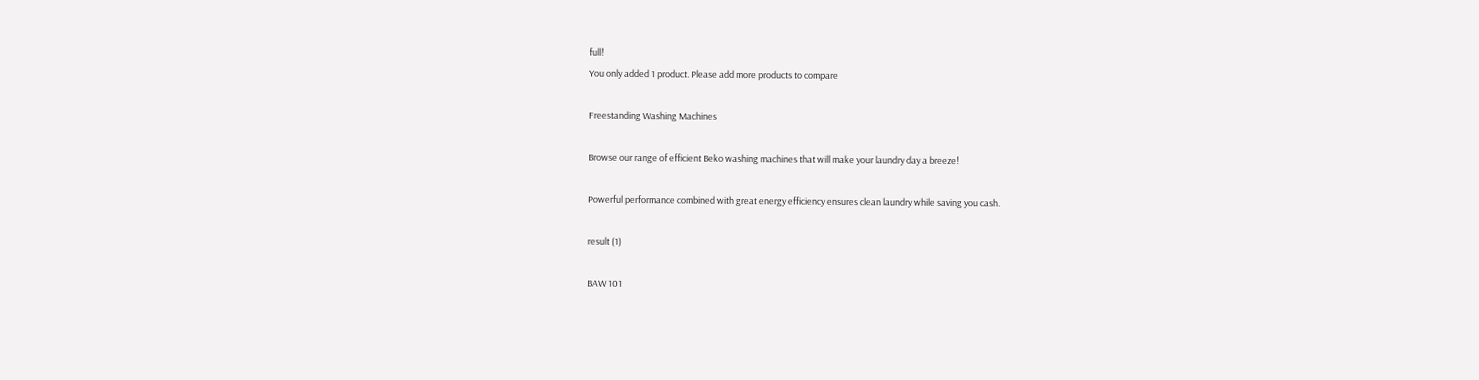full!
You only added 1 product. Please add more products to compare

Freestanding Washing Machines

Browse our range of efficient Beko washing machines that will make your laundry day a breeze!

Powerful performance combined with great energy efficiency ensures clean laundry while saving you cash.

result (1)

BAW 101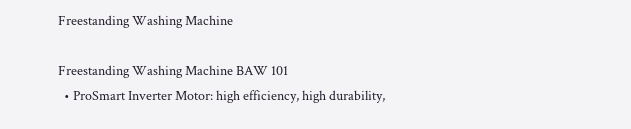Freestanding Washing Machine

Freestanding Washing Machine BAW 101
  • ProSmart Inverter Motor: high efficiency, high durability,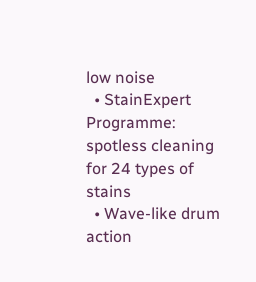low noise
  • StainExpert Programme: spotless cleaning for 24 types of stains
  • Wave-like drum action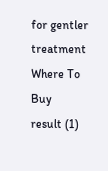for gentler treatment
Where To Buy
result (1)